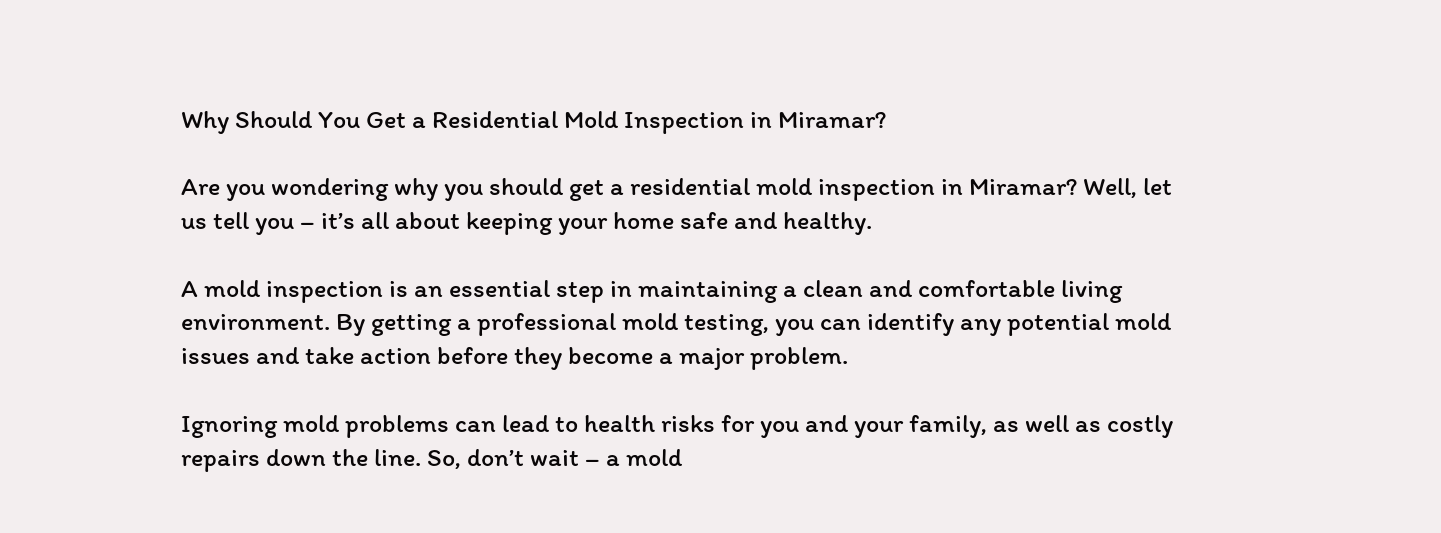Why Should You Get a Residential Mold Inspection in Miramar?

Are you wondering why you should get a residential mold inspection in Miramar? Well, let us tell you – it’s all about keeping your home safe and healthy.

A mold inspection is an essential step in maintaining a clean and comfortable living environment. By getting a professional mold testing, you can identify any potential mold issues and take action before they become a major problem.

Ignoring mold problems can lead to health risks for you and your family, as well as costly repairs down the line. So, don’t wait – a mold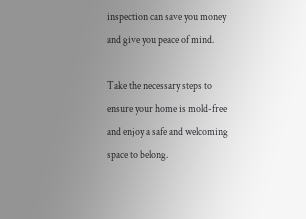inspection can save you money and give you peace of mind.

Take the necessary steps to ensure your home is mold-free and enjoy a safe and welcoming space to belong.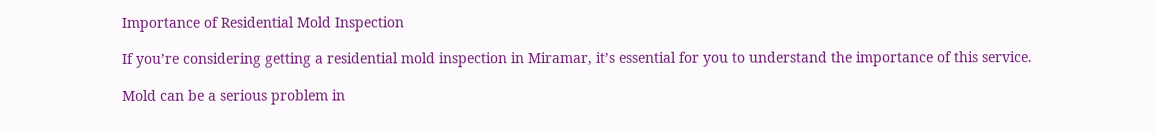Importance of Residential Mold Inspection

If you’re considering getting a residential mold inspection in Miramar, it’s essential for you to understand the importance of this service.

Mold can be a serious problem in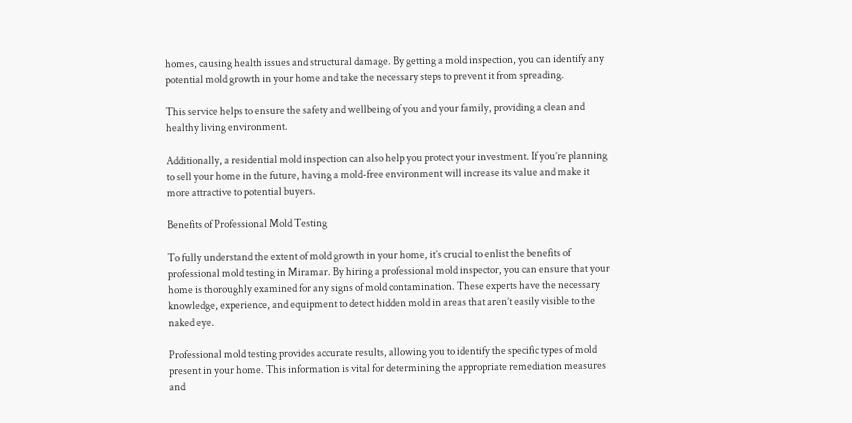homes, causing health issues and structural damage. By getting a mold inspection, you can identify any potential mold growth in your home and take the necessary steps to prevent it from spreading.

This service helps to ensure the safety and wellbeing of you and your family, providing a clean and healthy living environment.

Additionally, a residential mold inspection can also help you protect your investment. If you’re planning to sell your home in the future, having a mold-free environment will increase its value and make it more attractive to potential buyers.

Benefits of Professional Mold Testing

To fully understand the extent of mold growth in your home, it’s crucial to enlist the benefits of professional mold testing in Miramar. By hiring a professional mold inspector, you can ensure that your home is thoroughly examined for any signs of mold contamination. These experts have the necessary knowledge, experience, and equipment to detect hidden mold in areas that aren’t easily visible to the naked eye.

Professional mold testing provides accurate results, allowing you to identify the specific types of mold present in your home. This information is vital for determining the appropriate remediation measures and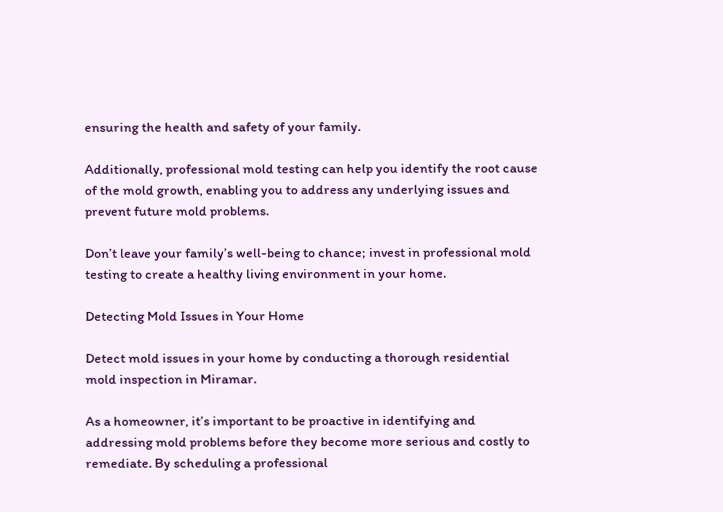ensuring the health and safety of your family.

Additionally, professional mold testing can help you identify the root cause of the mold growth, enabling you to address any underlying issues and prevent future mold problems.

Don’t leave your family’s well-being to chance; invest in professional mold testing to create a healthy living environment in your home.

Detecting Mold Issues in Your Home

Detect mold issues in your home by conducting a thorough residential mold inspection in Miramar.

As a homeowner, it’s important to be proactive in identifying and addressing mold problems before they become more serious and costly to remediate. By scheduling a professional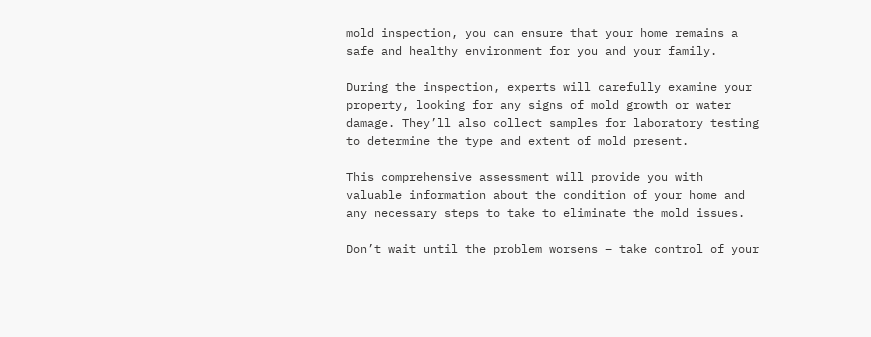mold inspection, you can ensure that your home remains a safe and healthy environment for you and your family.

During the inspection, experts will carefully examine your property, looking for any signs of mold growth or water damage. They’ll also collect samples for laboratory testing to determine the type and extent of mold present.

This comprehensive assessment will provide you with valuable information about the condition of your home and any necessary steps to take to eliminate the mold issues.

Don’t wait until the problem worsens – take control of your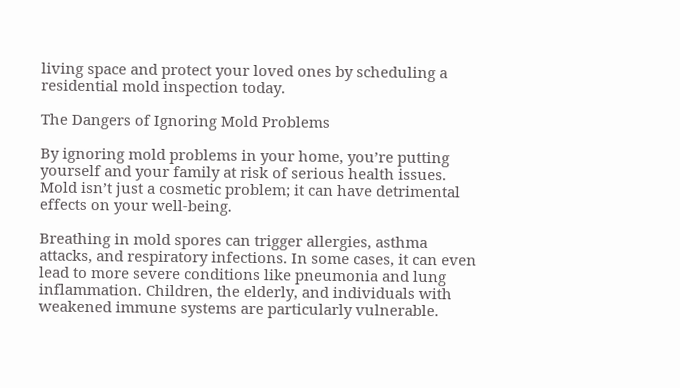living space and protect your loved ones by scheduling a residential mold inspection today.

The Dangers of Ignoring Mold Problems

By ignoring mold problems in your home, you’re putting yourself and your family at risk of serious health issues. Mold isn’t just a cosmetic problem; it can have detrimental effects on your well-being.

Breathing in mold spores can trigger allergies, asthma attacks, and respiratory infections. In some cases, it can even lead to more severe conditions like pneumonia and lung inflammation. Children, the elderly, and individuals with weakened immune systems are particularly vulnerable.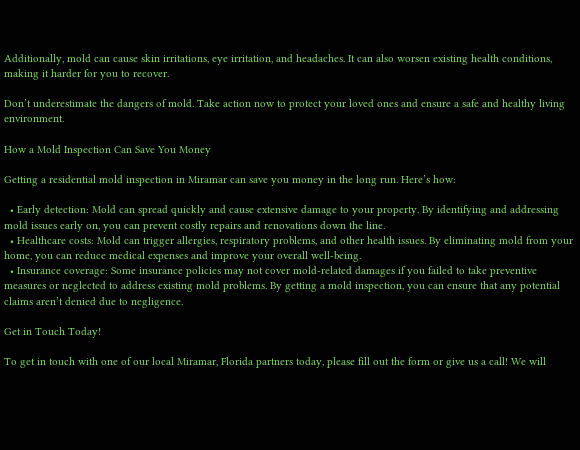Additionally, mold can cause skin irritations, eye irritation, and headaches. It can also worsen existing health conditions, making it harder for you to recover.

Don’t underestimate the dangers of mold. Take action now to protect your loved ones and ensure a safe and healthy living environment.

How a Mold Inspection Can Save You Money

Getting a residential mold inspection in Miramar can save you money in the long run. Here’s how:

  • Early detection: Mold can spread quickly and cause extensive damage to your property. By identifying and addressing mold issues early on, you can prevent costly repairs and renovations down the line.
  • Healthcare costs: Mold can trigger allergies, respiratory problems, and other health issues. By eliminating mold from your home, you can reduce medical expenses and improve your overall well-being.
  • Insurance coverage: Some insurance policies may not cover mold-related damages if you failed to take preventive measures or neglected to address existing mold problems. By getting a mold inspection, you can ensure that any potential claims aren’t denied due to negligence.

Get in Touch Today!

To get in touch with one of our local Miramar, Florida partners today, please fill out the form or give us a call! We will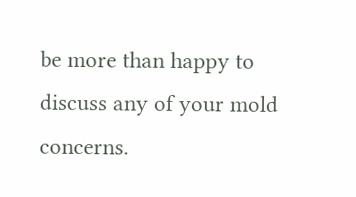be more than happy to discuss any of your mold concerns.